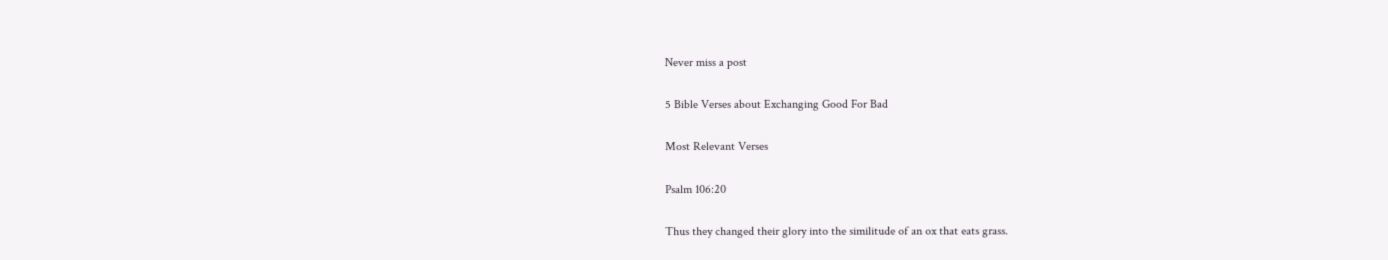Never miss a post

5 Bible Verses about Exchanging Good For Bad

Most Relevant Verses

Psalm 106:20

Thus they changed their glory into the similitude of an ox that eats grass.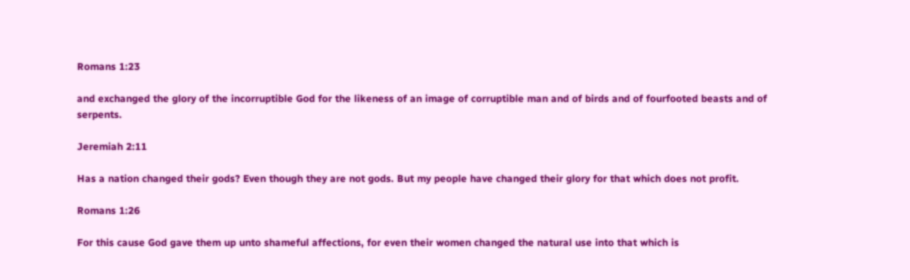Romans 1:23

and exchanged the glory of the incorruptible God for the likeness of an image of corruptible man and of birds and of fourfooted beasts and of serpents.

Jeremiah 2:11

Has a nation changed their gods? Even though they are not gods. But my people have changed their glory for that which does not profit.

Romans 1:26

For this cause God gave them up unto shameful affections, for even their women changed the natural use into that which is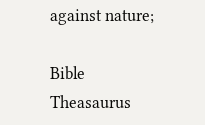against nature;

Bible Theasaurus